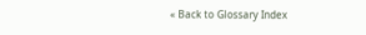« Back to Glossary Index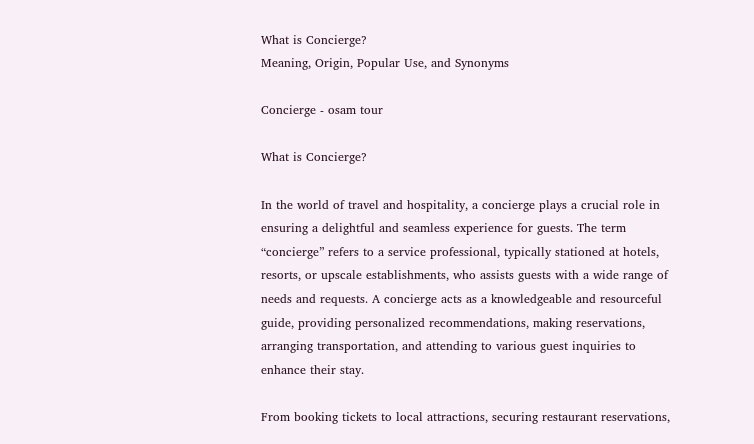What is Concierge?
Meaning, Origin, Popular Use, and Synonyms

Concierge - osam tour

What is Concierge?

In the world of travel and hospitality, a concierge plays a crucial role in ensuring a delightful and seamless experience for guests. The term “concierge” refers to a service professional, typically stationed at hotels, resorts, or upscale establishments, who assists guests with a wide range of needs and requests. A concierge acts as a knowledgeable and resourceful guide, providing personalized recommendations, making reservations, arranging transportation, and attending to various guest inquiries to enhance their stay.

From booking tickets to local attractions, securing restaurant reservations,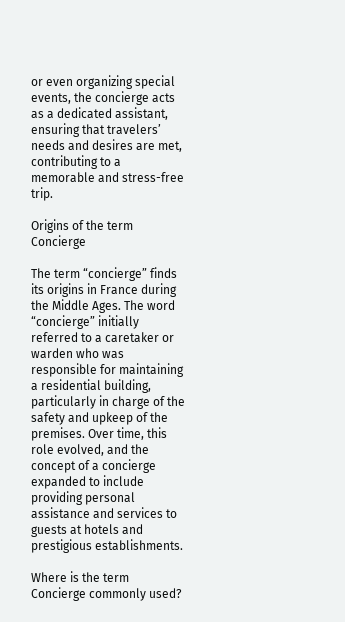or even organizing special events, the concierge acts as a dedicated assistant, ensuring that travelers’ needs and desires are met, contributing to a memorable and stress-free trip.

Origins of the term Concierge

The term “concierge” finds its origins in France during the Middle Ages. The word “concierge” initially referred to a caretaker or warden who was responsible for maintaining a residential building, particularly in charge of the safety and upkeep of the premises. Over time, this role evolved, and the concept of a concierge expanded to include providing personal assistance and services to guests at hotels and prestigious establishments.

Where is the term Concierge commonly used?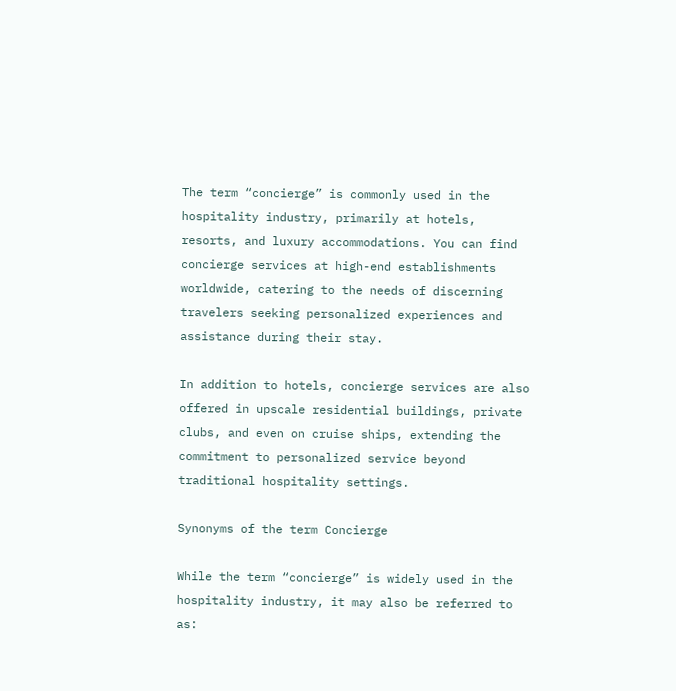The term “concierge” is commonly used in the hospitality industry, primarily at hotels, resorts, and luxury accommodations. You can find concierge services at high-end establishments worldwide, catering to the needs of discerning travelers seeking personalized experiences and assistance during their stay.

In addition to hotels, concierge services are also offered in upscale residential buildings, private clubs, and even on cruise ships, extending the commitment to personalized service beyond traditional hospitality settings.

Synonyms of the term Concierge

While the term “concierge” is widely used in the hospitality industry, it may also be referred to as: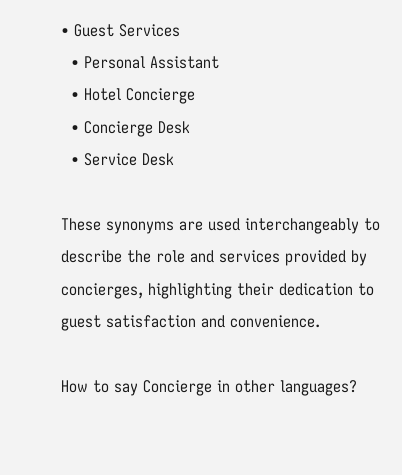• Guest Services
  • Personal Assistant
  • Hotel Concierge
  • Concierge Desk
  • Service Desk

These synonyms are used interchangeably to describe the role and services provided by concierges, highlighting their dedication to guest satisfaction and convenience.

How to say Concierge in other languages?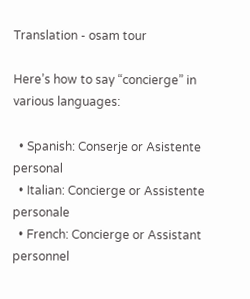Translation - osam tour

Here’s how to say “concierge” in various languages:

  • Spanish: Conserje or Asistente personal
  • Italian: Concierge or Assistente personale
  • French: Concierge or Assistant personnel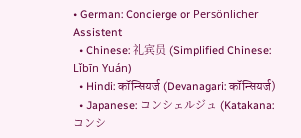• German: Concierge or Persönlicher Assistent
  • Chinese: 礼宾员 (Simplified Chinese: Lǐbīn Yuán)
  • Hindi: कॉन्सियर्ज (Devanagari: कॉन्सियर्ज)
  • Japanese: コンシェルジュ (Katakana: コンシ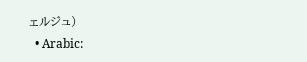ェルジュ)
  • Arabic: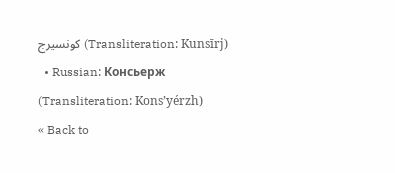كونسيرج (Transliteration: Kunsīrj)
  • Russian: Консьерж (Transliteration: Kons’yérzh)
« Back to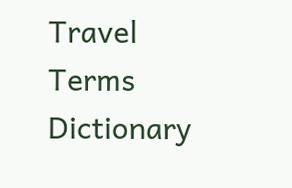Travel Terms Dictionary